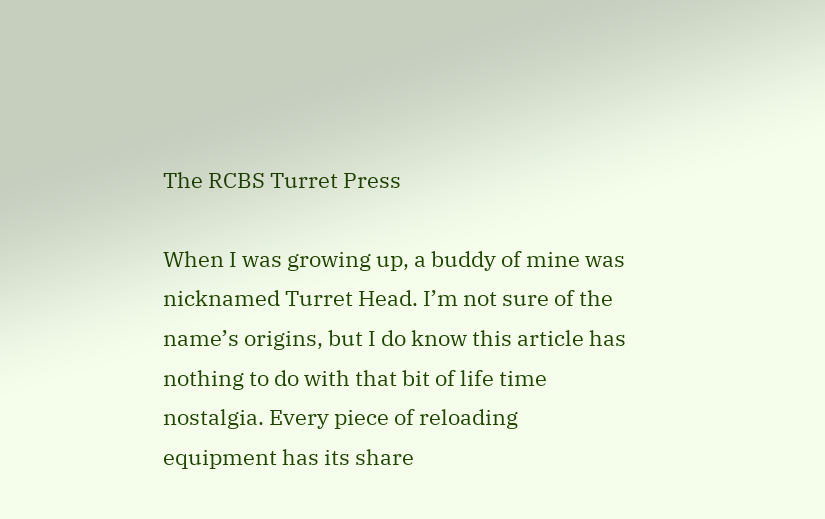The RCBS Turret Press

When I was growing up, a buddy of mine was nicknamed Turret Head. I’m not sure of the name’s origins, but I do know this article has nothing to do with that bit of life time nostalgia. Every piece of reloading equipment has its share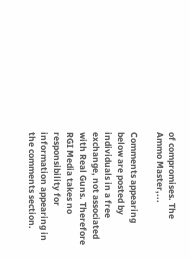of compromises. The Ammo Master,...

Comments appearing below are posted by individuals in a free exchange, not associated with Real Guns. Therefore RGI Media takes no responsibility for information appearing in the comments section.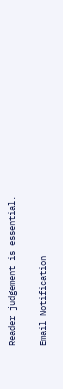Reader judgement is essential.

Email Notification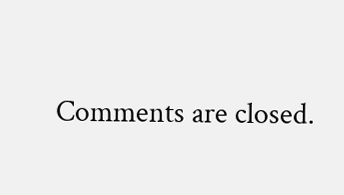Comments are closed.